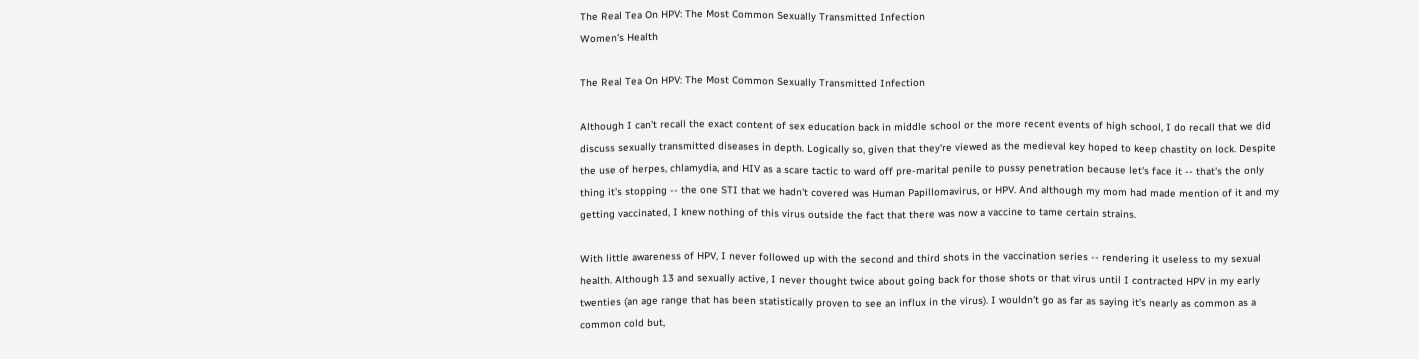The Real Tea On HPV: The Most Common Sexually Transmitted Infection
Women's Health

The Real Tea On HPV: The Most Common Sexually Transmitted Infection

Although I can't recall the exact content of sex education back in middle school or the more recent events of high school, I do recall that we did discuss sexually transmitted diseases in depth. Logically so, given that they're viewed as the medieval key hoped to keep chastity on lock. Despite the use of herpes, chlamydia, and HIV as a scare tactic to ward off pre-marital penile to pussy penetration because let's face it -- that's the only thing it's stopping -- the one STI that we hadn't covered was Human Papillomavirus, or HPV. And although my mom had made mention of it and my getting vaccinated, I knew nothing of this virus outside the fact that there was now a vaccine to tame certain strains.

With little awareness of HPV, I never followed up with the second and third shots in the vaccination series -- rendering it useless to my sexual health. Although 13 and sexually active, I never thought twice about going back for those shots or that virus until I contracted HPV in my early twenties (an age range that has been statistically proven to see an influx in the virus). I wouldn't go as far as saying it's nearly as common as a common cold but,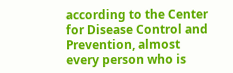according to the Center for Disease Control and Prevention, almost every person who is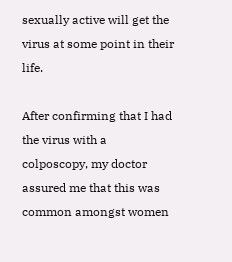sexually active will get the virus at some point in their life.

After confirming that I had the virus with a colposcopy, my doctor assured me that this was common amongst women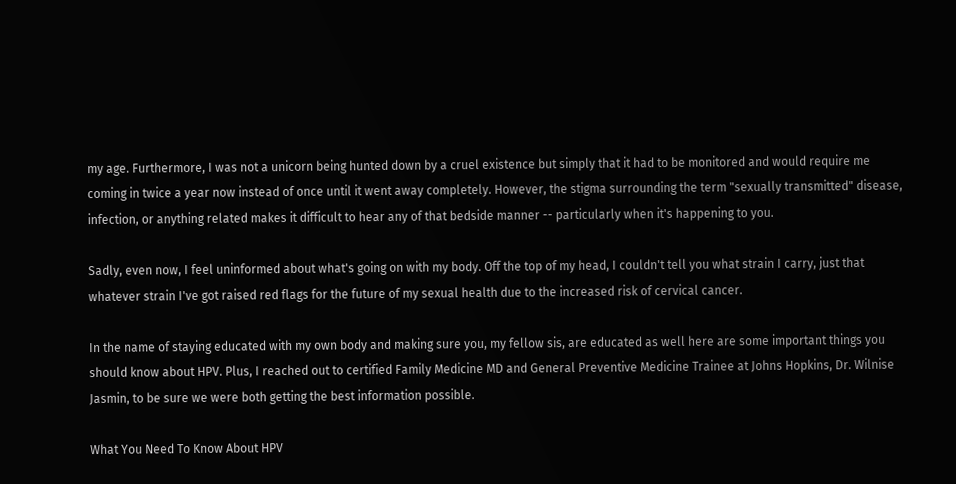my age. Furthermore, I was not a unicorn being hunted down by a cruel existence but simply that it had to be monitored and would require me coming in twice a year now instead of once until it went away completely. However, the stigma surrounding the term "sexually transmitted" disease, infection, or anything related makes it difficult to hear any of that bedside manner -- particularly when it's happening to you.

Sadly, even now, I feel uninformed about what's going on with my body. Off the top of my head, I couldn't tell you what strain I carry, just that whatever strain I've got raised red flags for the future of my sexual health due to the increased risk of cervical cancer.

In the name of staying educated with my own body and making sure you, my fellow sis, are educated as well here are some important things you should know about HPV. Plus, I reached out to certified Family Medicine MD and General Preventive Medicine Trainee at Johns Hopkins, Dr. Wilnise Jasmin, to be sure we were both getting the best information possible.

What You Need To Know About HPV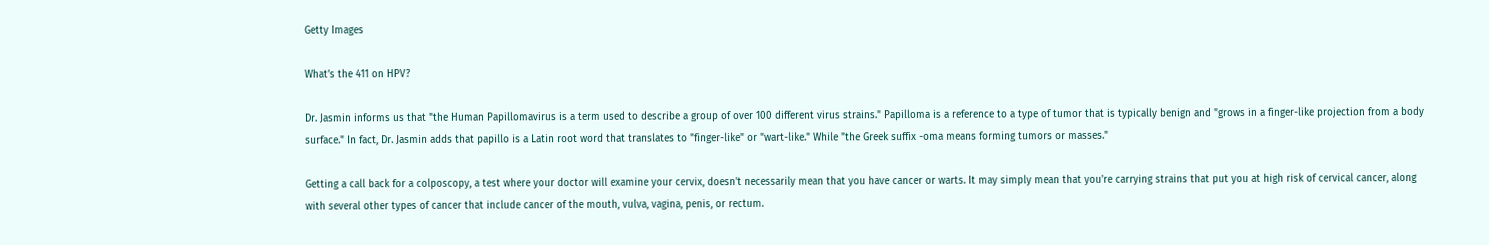Getty Images

What’s the 411 on HPV?

Dr. Jasmin informs us that "the Human Papillomavirus is a term used to describe a group of over 100 different virus strains." Papilloma is a reference to a type of tumor that is typically benign and "grows in a finger-like projection from a body surface." In fact, Dr. Jasmin adds that papillo is a Latin root word that translates to "finger-like" or "wart-like." While "the Greek suffix -oma means forming tumors or masses."

Getting a call back for a colposcopy, a test where your doctor will examine your cervix, doesn't necessarily mean that you have cancer or warts. It may simply mean that you're carrying strains that put you at high risk of cervical cancer, along with several other types of cancer that include cancer of the mouth, vulva, vagina, penis, or rectum.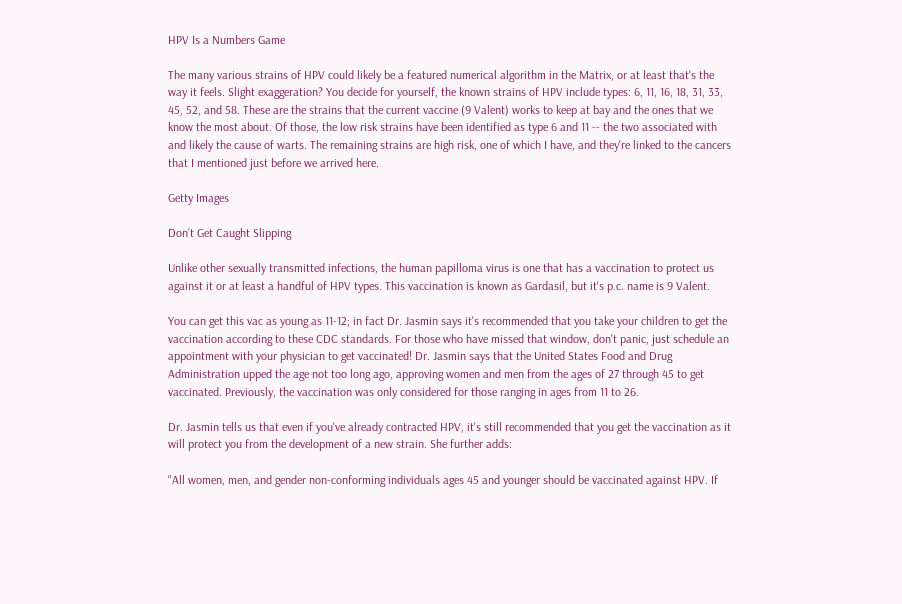HPV Is a Numbers Game

The many various strains of HPV could likely be a featured numerical algorithm in the Matrix, or at least that's the way it feels. Slight exaggeration? You decide for yourself, the known strains of HPV include types: 6, 11, 16, 18, 31, 33, 45, 52, and 58. These are the strains that the current vaccine (9 Valent) works to keep at bay and the ones that we know the most about. Of those, the low risk strains have been identified as type 6 and 11 -- the two associated with and likely the cause of warts. The remaining strains are high risk, one of which I have, and they're linked to the cancers that I mentioned just before we arrived here.

Getty Images

Don’t Get Caught Slipping

Unlike other sexually transmitted infections, the human papilloma virus is one that has a vaccination to protect us against it or at least a handful of HPV types. This vaccination is known as Gardasil, but it's p.c. name is 9 Valent.

You can get this vac as young as 11-12; in fact Dr. Jasmin says it's recommended that you take your children to get the vaccination according to these CDC standards. For those who have missed that window, don't panic, just schedule an appointment with your physician to get vaccinated! Dr. Jasmin says that the United States Food and Drug Administration upped the age not too long ago, approving women and men from the ages of 27 through 45 to get vaccinated. Previously, the vaccination was only considered for those ranging in ages from 11 to 26.

Dr. Jasmin tells us that even if you've already contracted HPV, it's still recommended that you get the vaccination as it will protect you from the development of a new strain. She further adds:

"All women, men, and gender non-conforming individuals ages 45 and younger should be vaccinated against HPV. If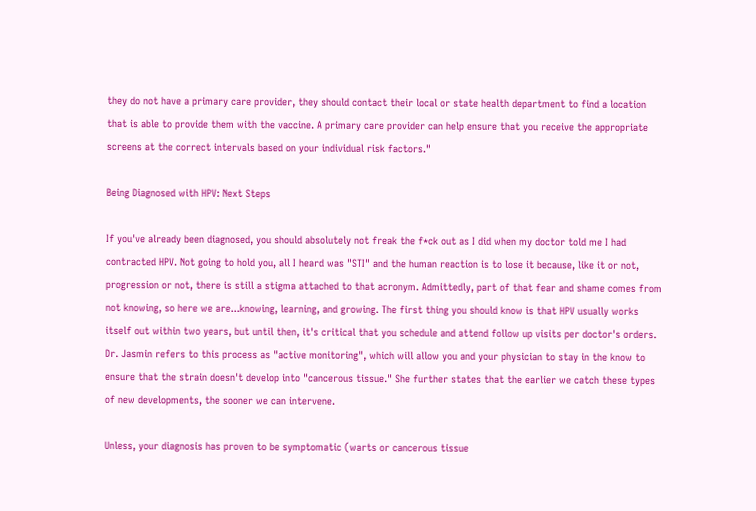they do not have a primary care provider, they should contact their local or state health department to find a location that is able to provide them with the vaccine. A primary care provider can help ensure that you receive the appropriate screens at the correct intervals based on your individual risk factors."

Being Diagnosed with HPV: Next Steps

If you've already been diagnosed, you should absolutely not freak the f*ck out as I did when my doctor told me I had contracted HPV. Not going to hold you, all I heard was "STI" and the human reaction is to lose it because, like it or not, progression or not, there is still a stigma attached to that acronym. Admittedly, part of that fear and shame comes from not knowing, so here we are...knowing, learning, and growing. The first thing you should know is that HPV usually works itself out within two years, but until then, it's critical that you schedule and attend follow up visits per doctor's orders. Dr. Jasmin refers to this process as "active monitoring", which will allow you and your physician to stay in the know to ensure that the strain doesn't develop into "cancerous tissue." She further states that the earlier we catch these types of new developments, the sooner we can intervene.

Unless, your diagnosis has proven to be symptomatic (warts or cancerous tissue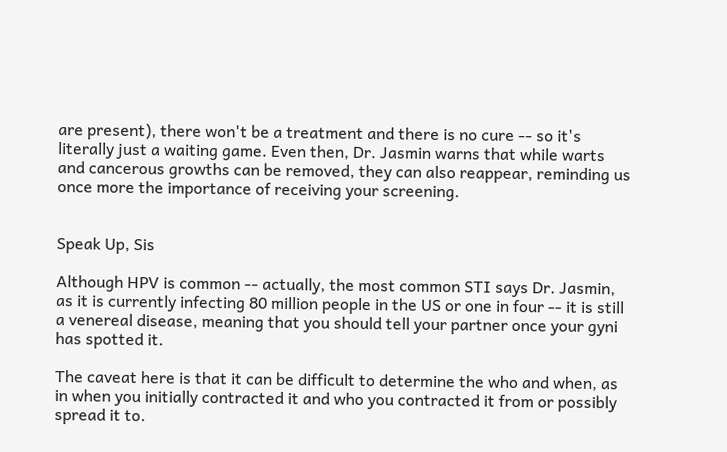are present), there won't be a treatment and there is no cure -- so it's literally just a waiting game. Even then, Dr. Jasmin warns that while warts and cancerous growths can be removed, they can also reappear, reminding us once more the importance of receiving your screening.


Speak Up, Sis

Although HPV is common -- actually, the most common STI says Dr. Jasmin, as it is currently infecting 80 million people in the US or one in four -- it is still a venereal disease, meaning that you should tell your partner once your gyni has spotted it.

The caveat here is that it can be difficult to determine the who and when, as in when you initially contracted it and who you contracted it from or possibly spread it to.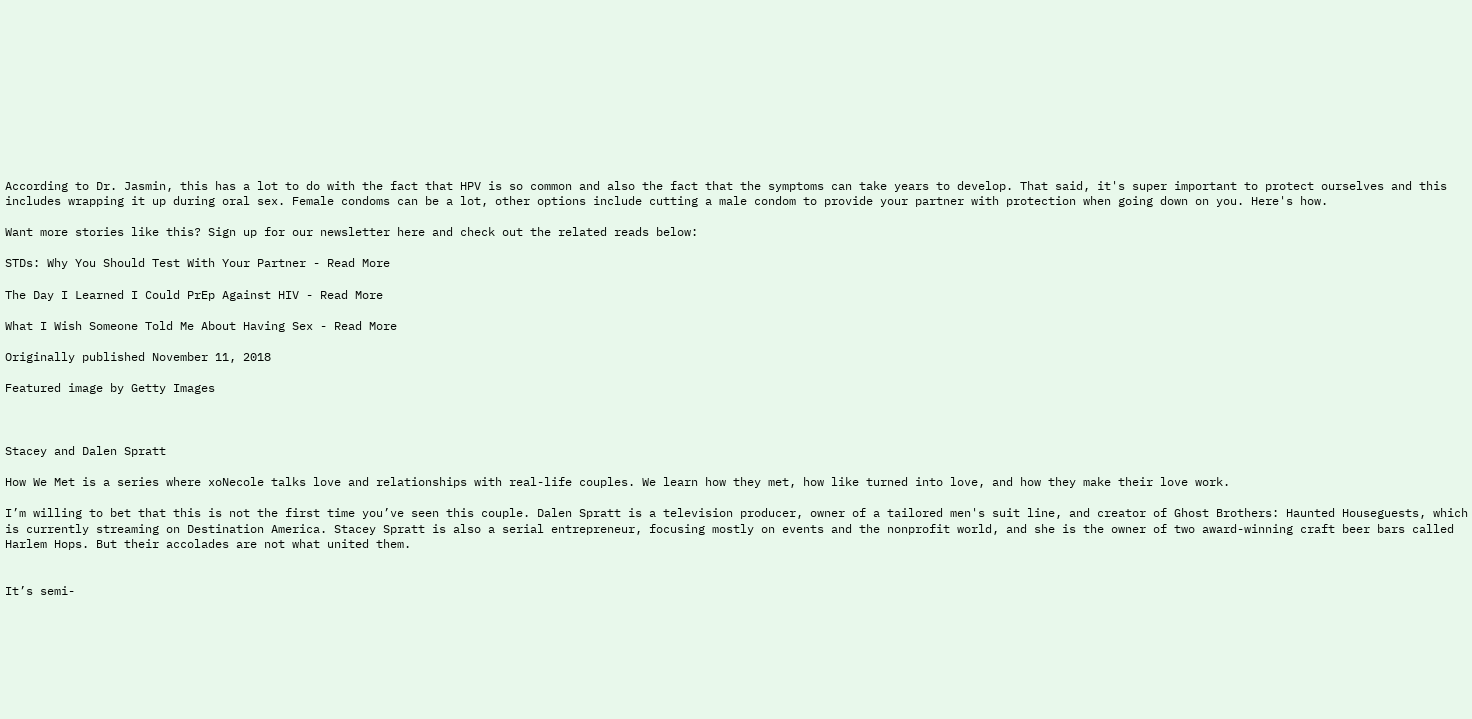According to Dr. Jasmin, this has a lot to do with the fact that HPV is so common and also the fact that the symptoms can take years to develop. That said, it's super important to protect ourselves and this includes wrapping it up during oral sex. Female condoms can be a lot, other options include cutting a male condom to provide your partner with protection when going down on you. Here's how.

Want more stories like this? Sign up for our newsletter here and check out the related reads below:

STDs: Why You Should Test With Your Partner - Read More

The Day I Learned I Could PrEp Against HIV - Read More

What I Wish Someone Told Me About Having Sex - Read More

Originally published November 11, 2018

Featured image by Getty Images



Stacey and Dalen Spratt

How We Met is a series where xoNecole talks love and relationships with real-life couples. We learn how they met, how like turned into love, and how they make their love work.

I’m willing to bet that this is not the first time you’ve seen this couple. Dalen Spratt is a television producer, owner of a tailored men's suit line, and creator of Ghost Brothers: Haunted Houseguests, which is currently streaming on Destination America. Stacey Spratt is also a serial entrepreneur, focusing mostly on events and the nonprofit world, and she is the owner of two award-winning craft beer bars called Harlem Hops. But their accolades are not what united them.


It’s semi-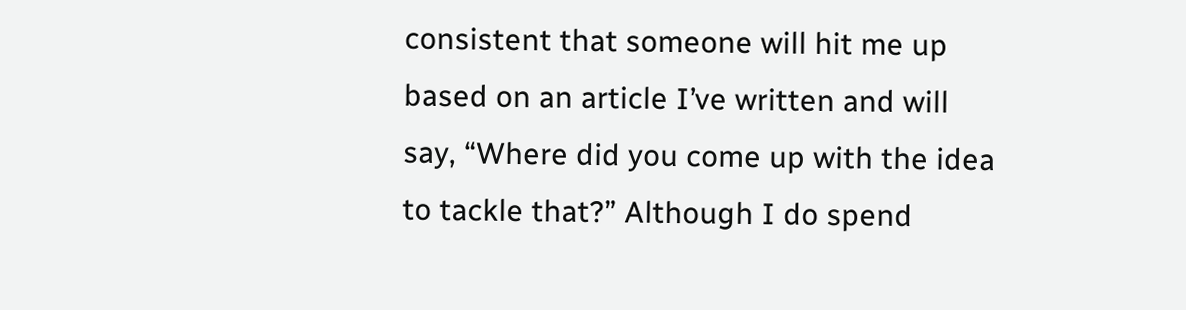consistent that someone will hit me up based on an article I’ve written and will say, “Where did you come up with the idea to tackle that?” Although I do spend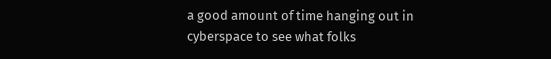a good amount of time hanging out in cyberspace to see what folks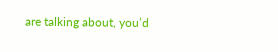are talking about, you’d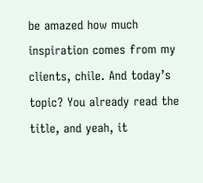be amazed how much inspiration comes from my clients, chile. And today’s topic? You already read the title, and yeah, it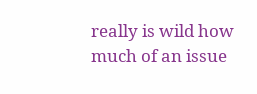really is wild how much of an issue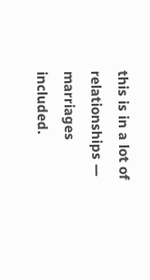this is in a lot of relationships — marriages included.